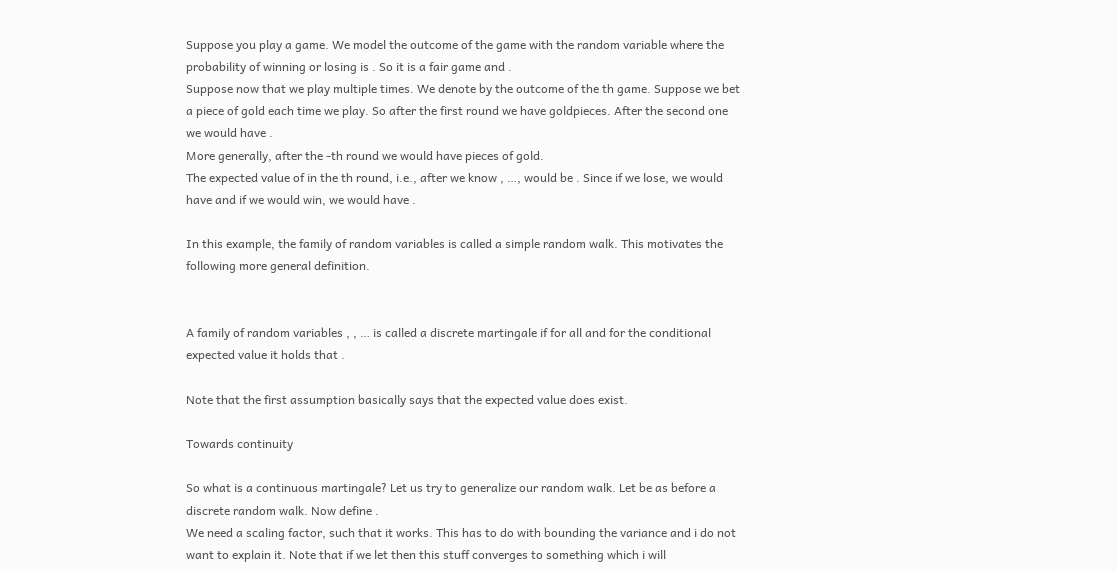Suppose you play a game. We model the outcome of the game with the random variable where the probability of winning or losing is . So it is a fair game and .
Suppose now that we play multiple times. We denote by the outcome of the th game. Suppose we bet a piece of gold each time we play. So after the first round we have goldpieces. After the second one we would have .
More generally, after the -th round we would have pieces of gold.
The expected value of in the th round, i.e., after we know , …, would be . Since if we lose, we would have and if we would win, we would have .

In this example, the family of random variables is called a simple random walk. This motivates the following more general definition.


A family of random variables , , … is called a discrete martingale if for all and for the conditional expected value it holds that .

Note that the first assumption basically says that the expected value does exist.

Towards continuity

So what is a continuous martingale? Let us try to generalize our random walk. Let be as before a discrete random walk. Now define .
We need a scaling factor, such that it works. This has to do with bounding the variance and i do not want to explain it. Note that if we let then this stuff converges to something which i will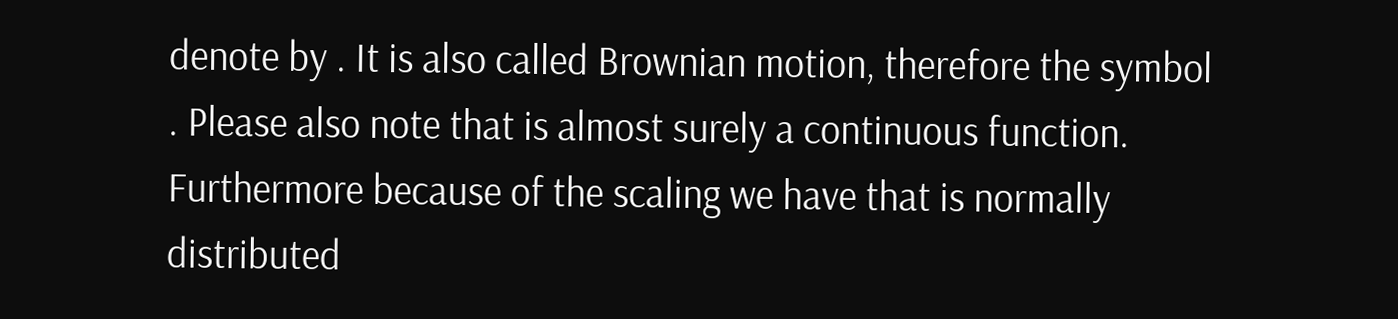denote by . It is also called Brownian motion, therefore the symbol . Please also note that is almost surely a continuous function. Furthermore because of the scaling we have that is normally distributed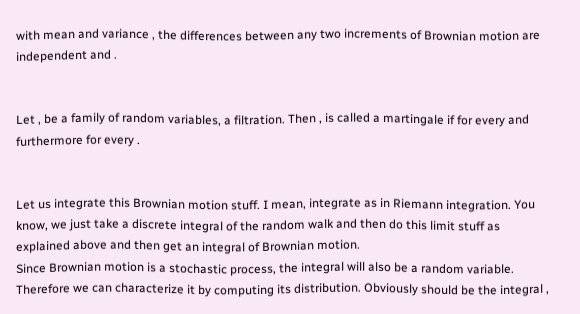with mean and variance , the differences between any two increments of Brownian motion are independent and .


Let , be a family of random variables, a filtration. Then , is called a martingale if for every and furthermore for every .


Let us integrate this Brownian motion stuff. I mean, integrate as in Riemann integration. You know, we just take a discrete integral of the random walk and then do this limit stuff as explained above and then get an integral of Brownian motion.
Since Brownian motion is a stochastic process, the integral will also be a random variable. Therefore we can characterize it by computing its distribution. Obviously should be the integral ,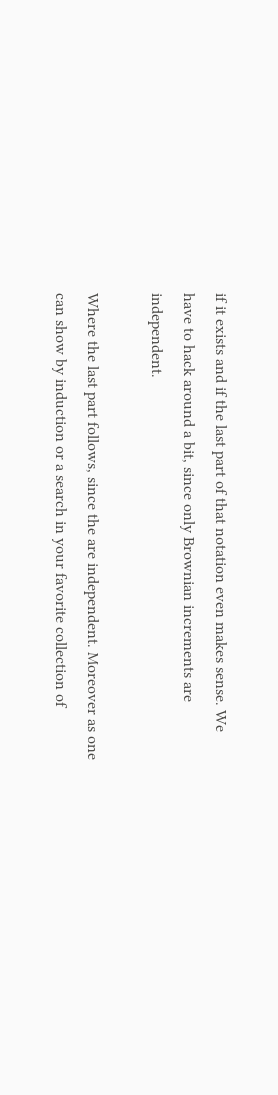if it exists and if the last part of that notation even makes sense. We have to hack around a bit, since only Brownian increments are independent.

Where the last part follows, since the are independent. Moreover as one can show by induction or a search in your favorite collection of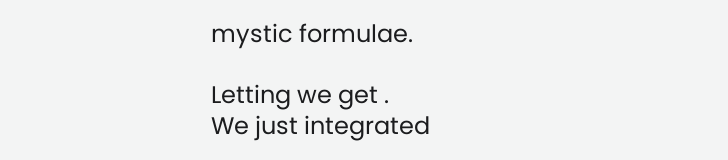mystic formulae.

Letting we get .
We just integrated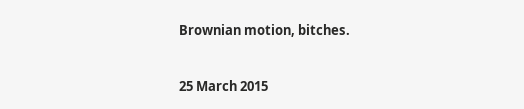Brownian motion, bitches.


25 March 2015